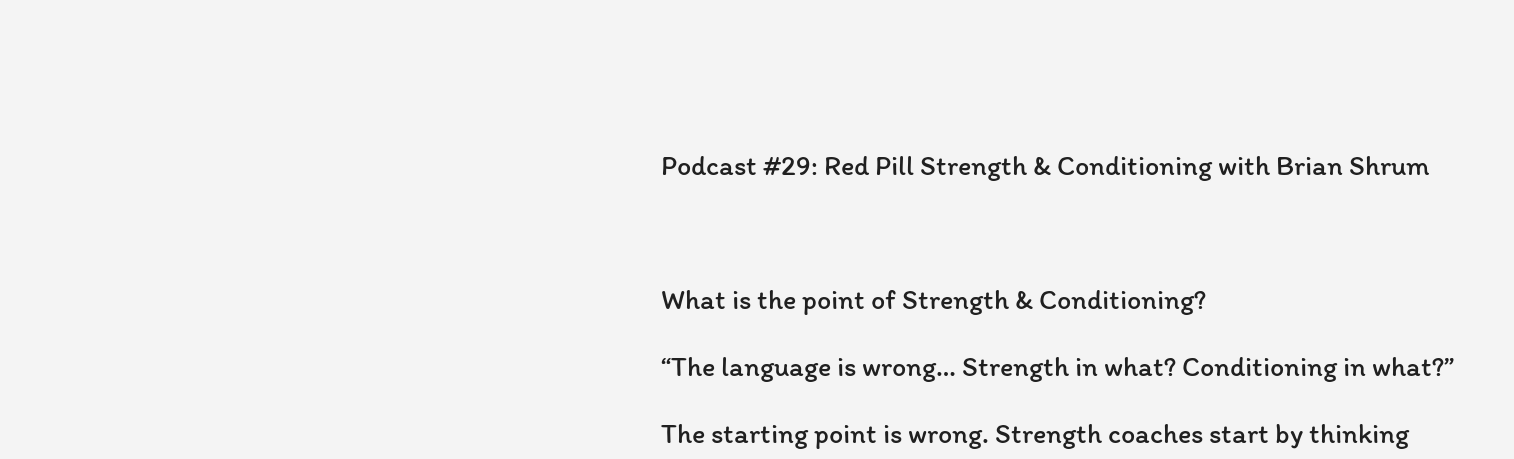Podcast #29: Red Pill Strength & Conditioning with Brian Shrum



What is the point of Strength & Conditioning?

“The language is wrong… Strength in what? Conditioning in what?”

The starting point is wrong. Strength coaches start by thinking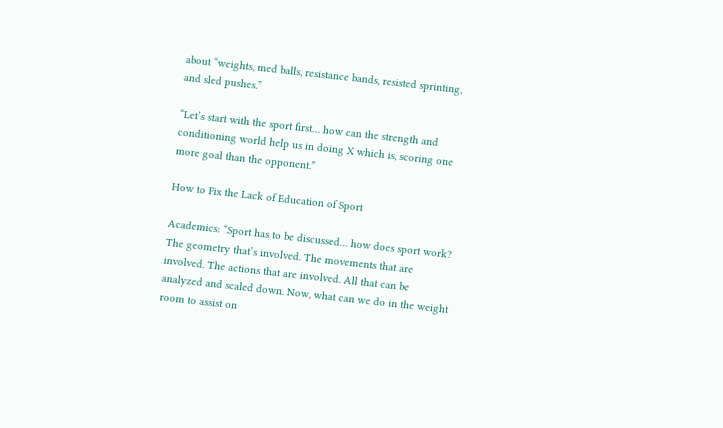about “weights, med balls, resistance bands, resisted sprinting, and sled pushes.”

“Let’s start with the sport first… how can the strength and conditioning world help us in doing X which is, scoring one more goal than the opponent.”

How to Fix the Lack of Education of Sport

Academics: “Sport has to be discussed… how does sport work? The geometry that’s involved. The movements that are involved. The actions that are involved. All that can be analyzed and scaled down. Now, what can we do in the weight room to assist on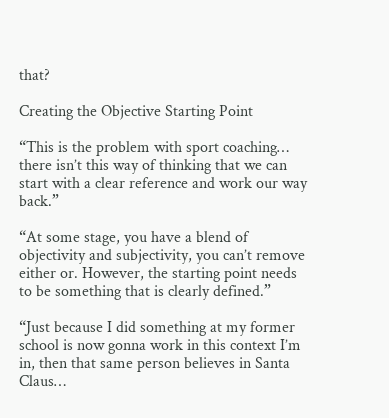that?

Creating the Objective Starting Point

“This is the problem with sport coaching… there isn’t this way of thinking that we can start with a clear reference and work our way back.”

“At some stage, you have a blend of objectivity and subjectivity, you can’t remove either or. However, the starting point needs to be something that is clearly defined.”

“Just because I did something at my former school is now gonna work in this context I’m in, then that same person believes in Santa Claus…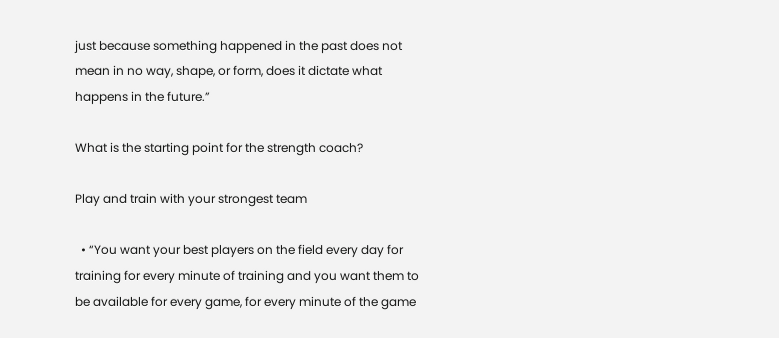just because something happened in the past does not mean in no way, shape, or form, does it dictate what happens in the future.”

What is the starting point for the strength coach?

Play and train with your strongest team

  • “You want your best players on the field every day for training for every minute of training and you want them to be available for every game, for every minute of the game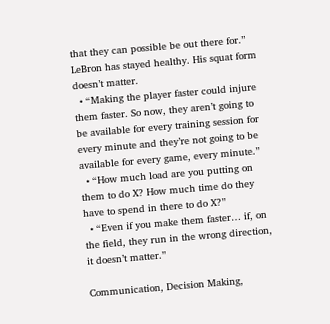that they can possible be out there for.”
LeBron has stayed healthy. His squat form doesn’t matter.
  • “Making the player faster could injure them faster. So now, they aren’t going to be available for every training session for every minute and they’re not going to be available for every game, every minute.”
  • “How much load are you putting on them to do X? How much time do they have to spend in there to do X?”
  • “Even if you make them faster… if, on the field, they run in the wrong direction, it doesn’t matter.”

Communication, Decision Making,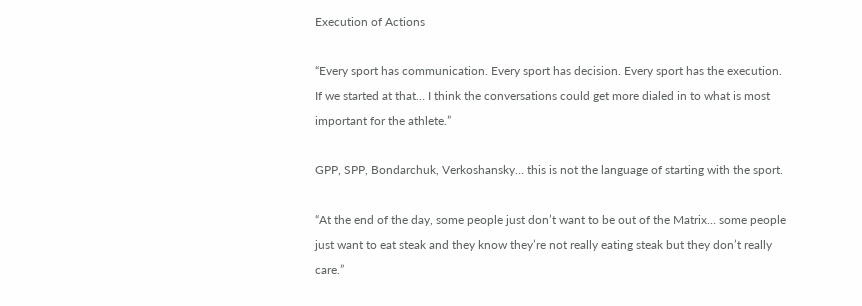Execution of Actions

“Every sport has communication. Every sport has decision. Every sport has the execution. If we started at that… I think the conversations could get more dialed in to what is most important for the athlete.”

GPP, SPP, Bondarchuk, Verkoshansky… this is not the language of starting with the sport.

“At the end of the day, some people just don’t want to be out of the Matrix… some people just want to eat steak and they know they’re not really eating steak but they don’t really care.”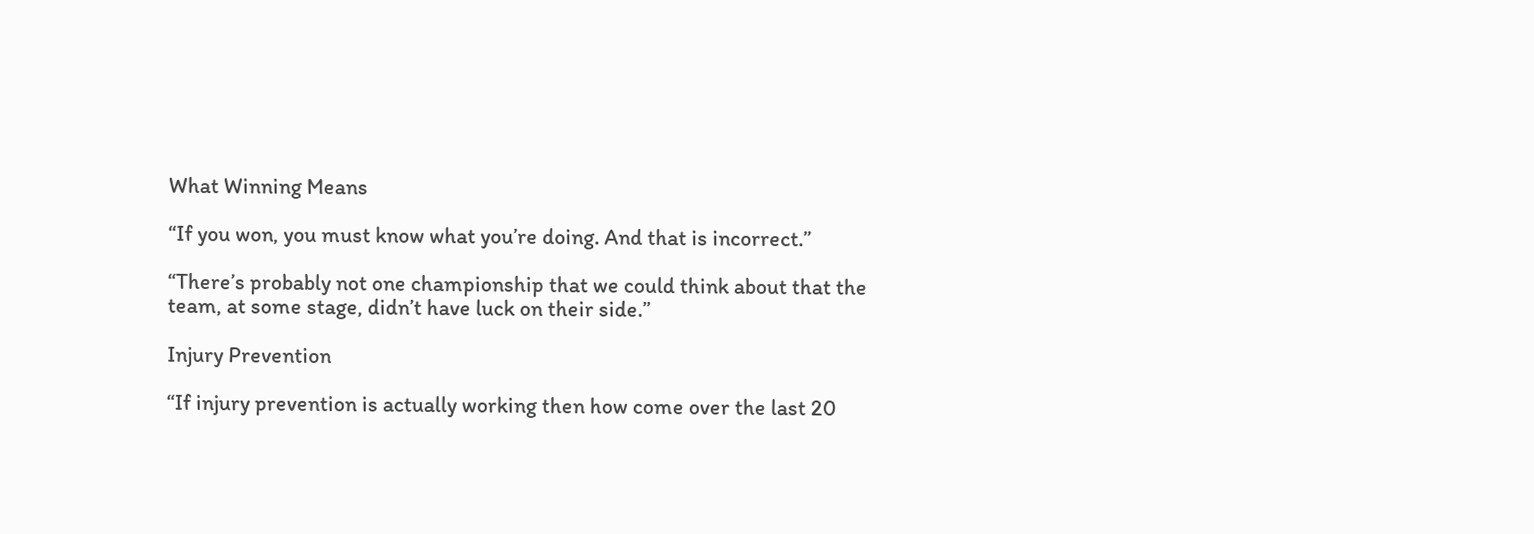What Winning Means

“If you won, you must know what you’re doing. And that is incorrect.”

“There’s probably not one championship that we could think about that the team, at some stage, didn’t have luck on their side.”

Injury Prevention

“If injury prevention is actually working then how come over the last 20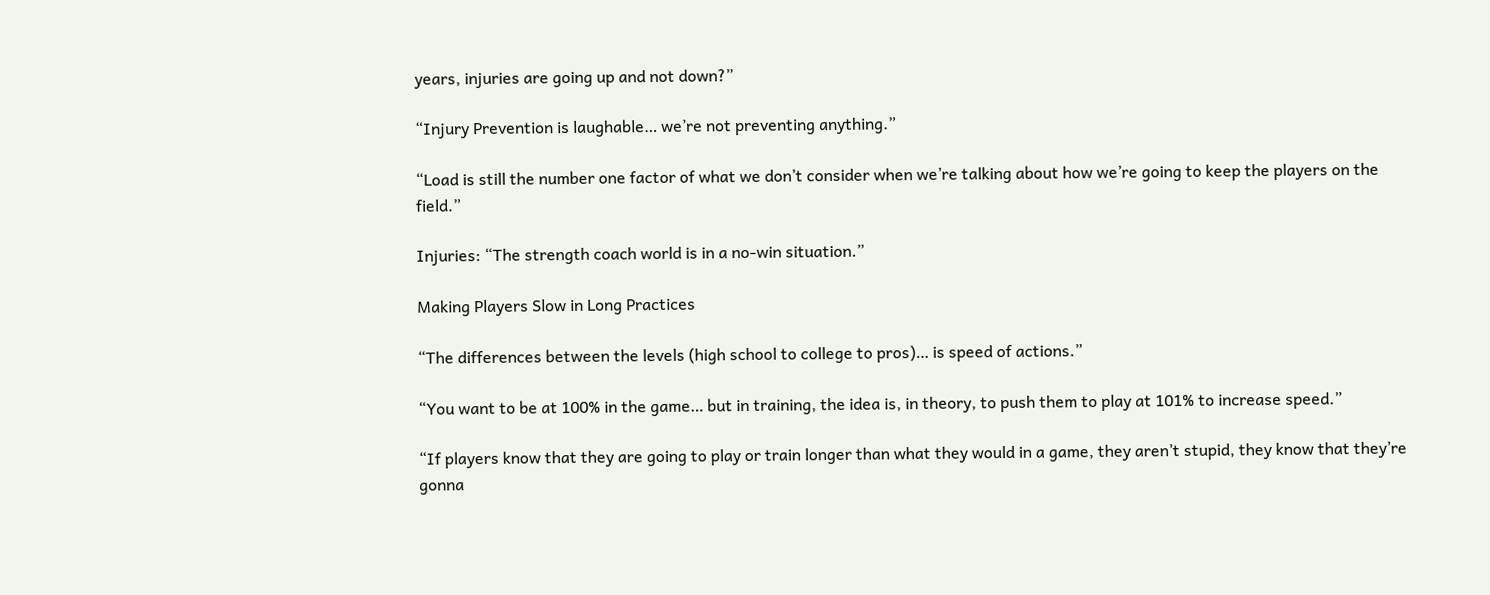years, injuries are going up and not down?”

“Injury Prevention is laughable… we’re not preventing anything.”

“Load is still the number one factor of what we don’t consider when we’re talking about how we’re going to keep the players on the field.”

Injuries: “The strength coach world is in a no-win situation.”

Making Players Slow in Long Practices

“The differences between the levels (high school to college to pros)… is speed of actions.”

“You want to be at 100% in the game… but in training, the idea is, in theory, to push them to play at 101% to increase speed.”

“If players know that they are going to play or train longer than what they would in a game, they aren’t stupid, they know that they’re gonna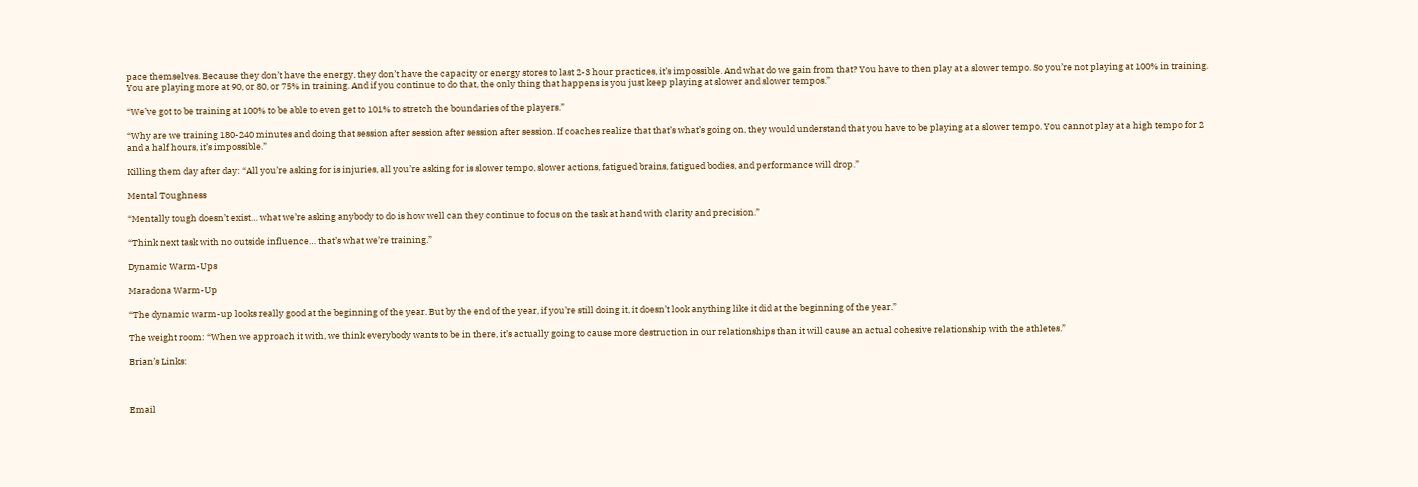pace themselves. Because they don’t have the energy, they don’t have the capacity or energy stores to last 2-3 hour practices, it’s impossible. And what do we gain from that? You have to then play at a slower tempo. So you’re not playing at 100% in training. You are playing more at 90, or 80, or 75% in training. And if you continue to do that, the only thing that happens is you just keep playing at slower and slower tempos.”

“We’ve got to be training at 100% to be able to even get to 101% to stretch the boundaries of the players.”

“Why are we training 180-240 minutes and doing that session after session after session after session. If coaches realize that that’s what’s going on, they would understand that you have to be playing at a slower tempo. You cannot play at a high tempo for 2 and a half hours, it’s impossible.”

Killing them day after day: “All you’re asking for is injuries, all you’re asking for is slower tempo, slower actions, fatigued brains, fatigued bodies, and performance will drop.”

Mental Toughness

“Mentally tough doesn’t exist… what we’re asking anybody to do is how well can they continue to focus on the task at hand with clarity and precision.”

“Think next task with no outside influence… that’s what we’re training.”

Dynamic Warm-Ups

Maradona Warm-Up

“The dynamic warm-up looks really good at the beginning of the year. But by the end of the year, if you’re still doing it, it doesn’t look anything like it did at the beginning of the year.”

The weight room: “When we approach it with, we think everybody wants to be in there, it’s actually going to cause more destruction in our relationships than it will cause an actual cohesive relationship with the athletes.”

Brian’s Links:



Email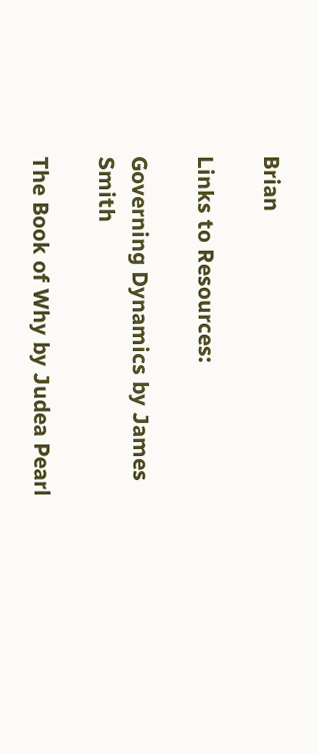Brian

Links to Resources:

Governing Dynamics by James Smith

The Book of Why by Judea Pearl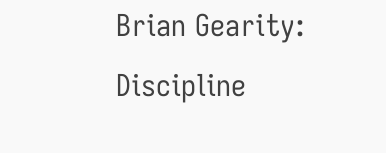Brian Gearity: Discipline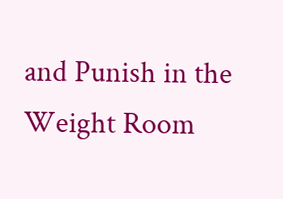and Punish in the Weight Room